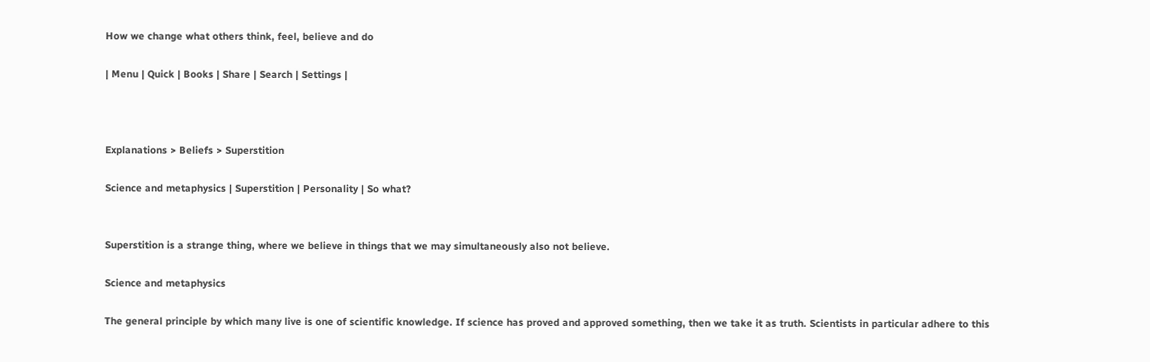How we change what others think, feel, believe and do

| Menu | Quick | Books | Share | Search | Settings |



Explanations > Beliefs > Superstition

Science and metaphysics | Superstition | Personality | So what?


Superstition is a strange thing, where we believe in things that we may simultaneously also not believe.

Science and metaphysics

The general principle by which many live is one of scientific knowledge. If science has proved and approved something, then we take it as truth. Scientists in particular adhere to this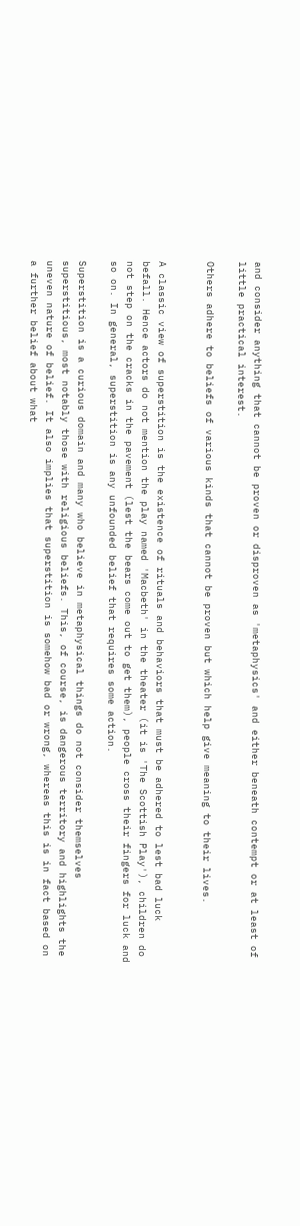and consider anything that cannot be proven or disproven as 'metaphysics' and either beneath contempt or at least of little practical interest.

Others adhere to beliefs of various kinds that cannot be proven but which help give meaning to their lives.


A classic view of superstition is the existence of rituals and behaviors that must be adhered to lest bad luck befall. Hence actors do not mention the play named 'Macbeth' in the theater (it is 'The Scottish Play'), children do not step on the cracks in the pavement (lest the bears come out to get them), people cross their fingers for luck and so on. In general, superstition is any unfounded belief that requires some action.

Superstition is a curious domain and many who believe in metaphysical things do not consider themselves superstitious, most notably those with religious beliefs. This, of course, is dangerous territory and highlights the uneven nature of belief. It also implies that superstition is somehow bad or wrong, whereas this is in fact based on a further belief about what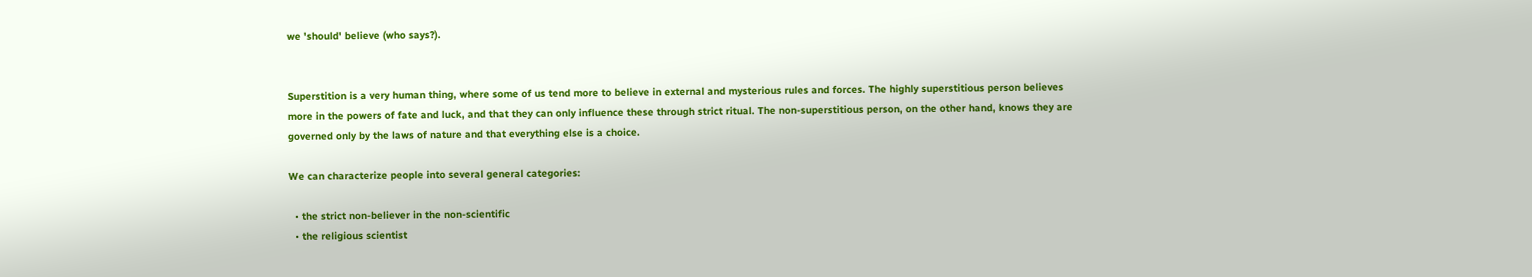we 'should' believe (who says?).


Superstition is a very human thing, where some of us tend more to believe in external and mysterious rules and forces. The highly superstitious person believes more in the powers of fate and luck, and that they can only influence these through strict ritual. The non-superstitious person, on the other hand, knows they are governed only by the laws of nature and that everything else is a choice.

We can characterize people into several general categories:

  • the strict non-believer in the non-scientific
  • the religious scientist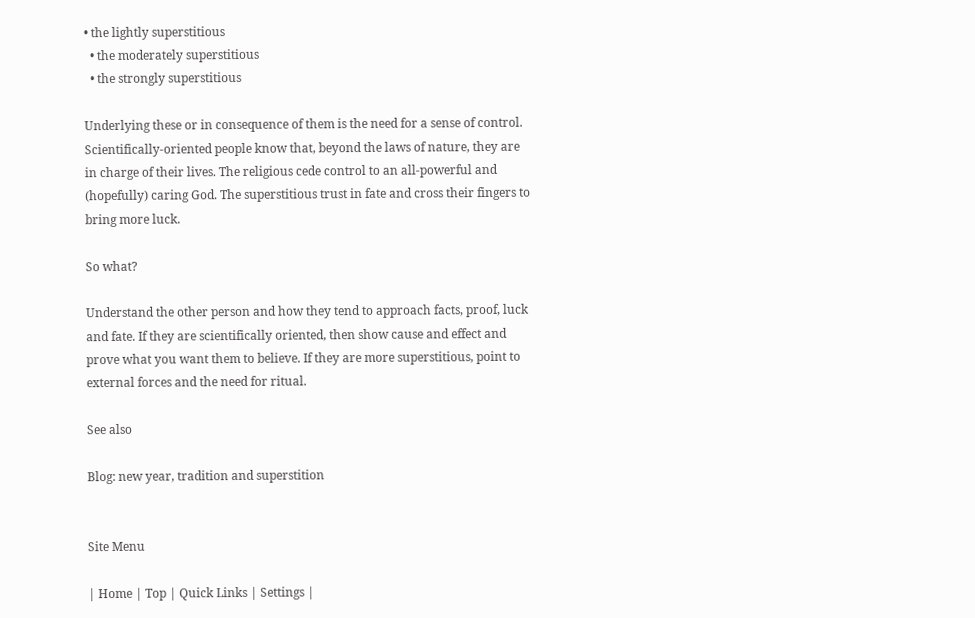• the lightly superstitious
  • the moderately superstitious
  • the strongly superstitious

Underlying these or in consequence of them is the need for a sense of control. Scientifically-oriented people know that, beyond the laws of nature, they are in charge of their lives. The religious cede control to an all-powerful and (hopefully) caring God. The superstitious trust in fate and cross their fingers to bring more luck.

So what?

Understand the other person and how they tend to approach facts, proof, luck and fate. If they are scientifically oriented, then show cause and effect and prove what you want them to believe. If they are more superstitious, point to external forces and the need for ritual.

See also

Blog: new year, tradition and superstition


Site Menu

| Home | Top | Quick Links | Settings |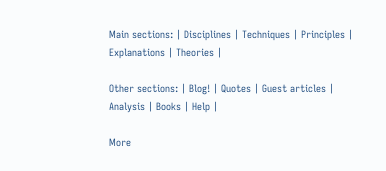Main sections: | Disciplines | Techniques | Principles | Explanations | Theories |

Other sections: | Blog! | Quotes | Guest articles | Analysis | Books | Help |

More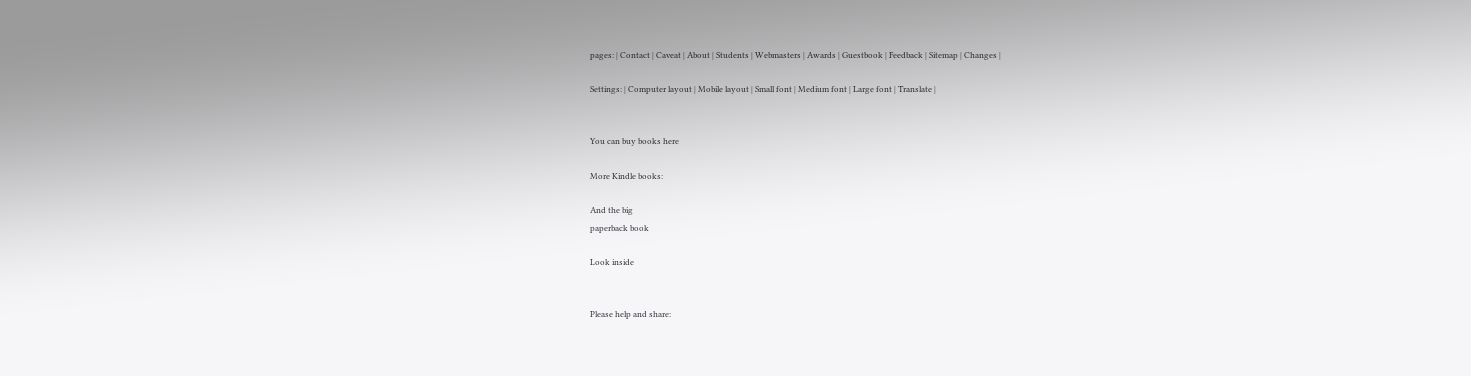pages: | Contact | Caveat | About | Students | Webmasters | Awards | Guestbook | Feedback | Sitemap | Changes |

Settings: | Computer layout | Mobile layout | Small font | Medium font | Large font | Translate |


You can buy books here

More Kindle books:

And the big
paperback book

Look inside


Please help and share: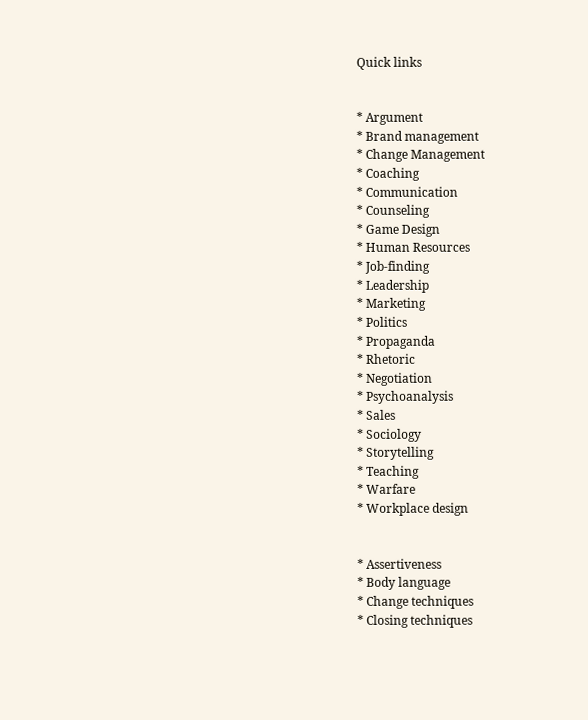Quick links


* Argument
* Brand management
* Change Management
* Coaching
* Communication
* Counseling
* Game Design
* Human Resources
* Job-finding
* Leadership
* Marketing
* Politics
* Propaganda
* Rhetoric
* Negotiation
* Psychoanalysis
* Sales
* Sociology
* Storytelling
* Teaching
* Warfare
* Workplace design


* Assertiveness
* Body language
* Change techniques
* Closing techniques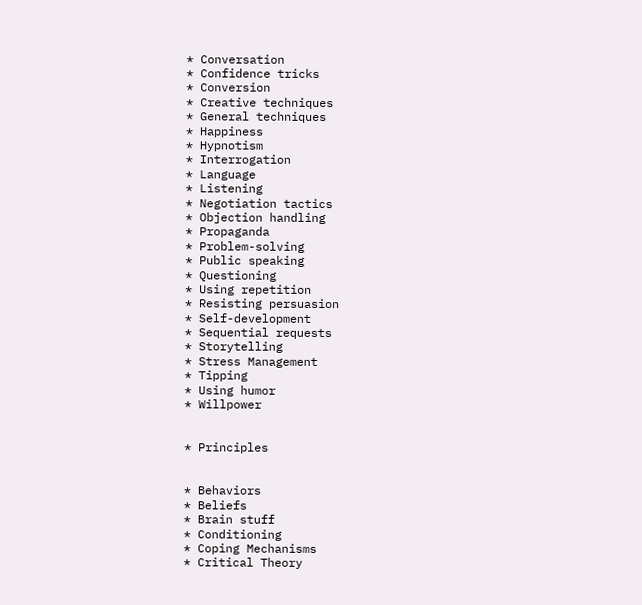* Conversation
* Confidence tricks
* Conversion
* Creative techniques
* General techniques
* Happiness
* Hypnotism
* Interrogation
* Language
* Listening
* Negotiation tactics
* Objection handling
* Propaganda
* Problem-solving
* Public speaking
* Questioning
* Using repetition
* Resisting persuasion
* Self-development
* Sequential requests
* Storytelling
* Stress Management
* Tipping
* Using humor
* Willpower


* Principles


* Behaviors
* Beliefs
* Brain stuff
* Conditioning
* Coping Mechanisms
* Critical Theory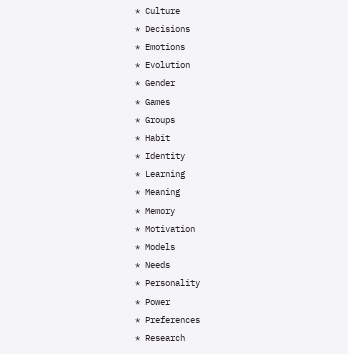* Culture
* Decisions
* Emotions
* Evolution
* Gender
* Games
* Groups
* Habit
* Identity
* Learning
* Meaning
* Memory
* Motivation
* Models
* Needs
* Personality
* Power
* Preferences
* Research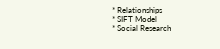* Relationships
* SIFT Model
* Social Research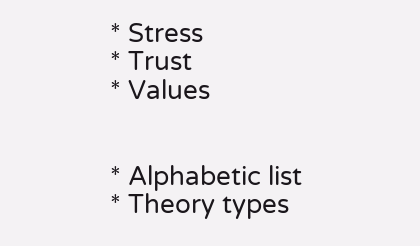* Stress
* Trust
* Values


* Alphabetic list
* Theory types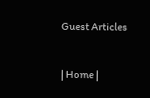Guest Articles


| Home |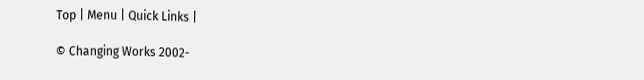Top | Menu | Quick Links |

© Changing Works 2002-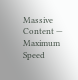Massive Content — Maximum Speed